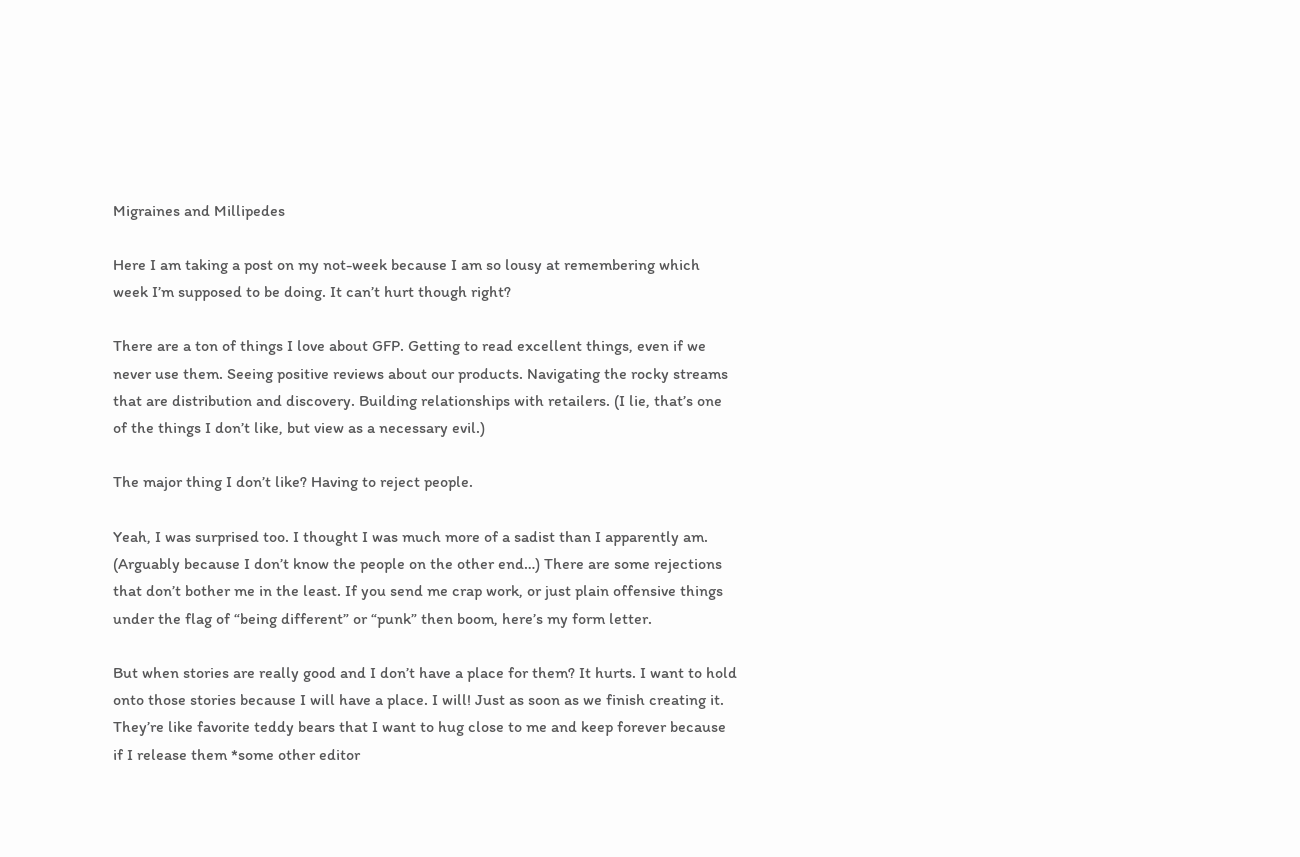Migraines and Millipedes

Here I am taking a post on my not-week because I am so lousy at remembering which week I’m supposed to be doing. It can’t hurt though right?

There are a ton of things I love about GFP. Getting to read excellent things, even if we never use them. Seeing positive reviews about our products. Navigating the rocky streams that are distribution and discovery. Building relationships with retailers. (I lie, that’s one of the things I don’t like, but view as a necessary evil.)

The major thing I don’t like? Having to reject people.

Yeah, I was surprised too. I thought I was much more of a sadist than I apparently am. (Arguably because I don’t know the people on the other end…) There are some rejections that don’t bother me in the least. If you send me crap work, or just plain offensive things under the flag of “being different” or “punk” then boom, here’s my form letter.

But when stories are really good and I don’t have a place for them? It hurts. I want to hold onto those stories because I will have a place. I will! Just as soon as we finish creating it. They’re like favorite teddy bears that I want to hug close to me and keep forever because if I release them *some other editor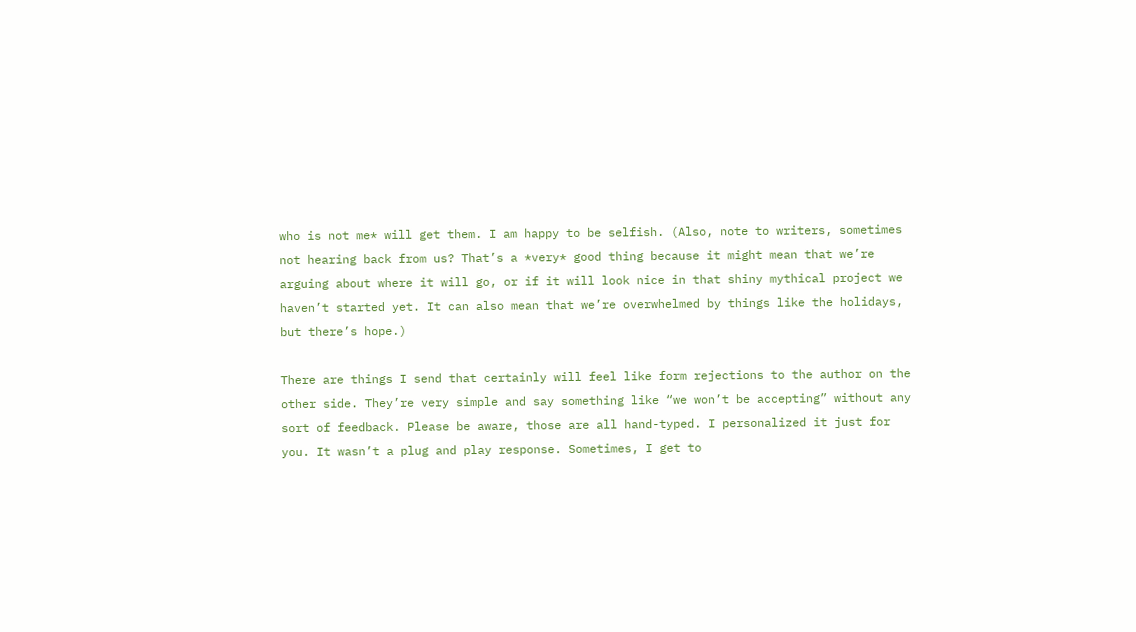who is not me* will get them. I am happy to be selfish. (Also, note to writers, sometimes not hearing back from us? That’s a *very* good thing because it might mean that we’re arguing about where it will go, or if it will look nice in that shiny mythical project we haven’t started yet. It can also mean that we’re overwhelmed by things like the holidays, but there’s hope.)

There are things I send that certainly will feel like form rejections to the author on the other side. They’re very simple and say something like “we won’t be accepting” without any sort of feedback. Please be aware, those are all hand-typed. I personalized it just for you. It wasn’t a plug and play response. Sometimes, I get to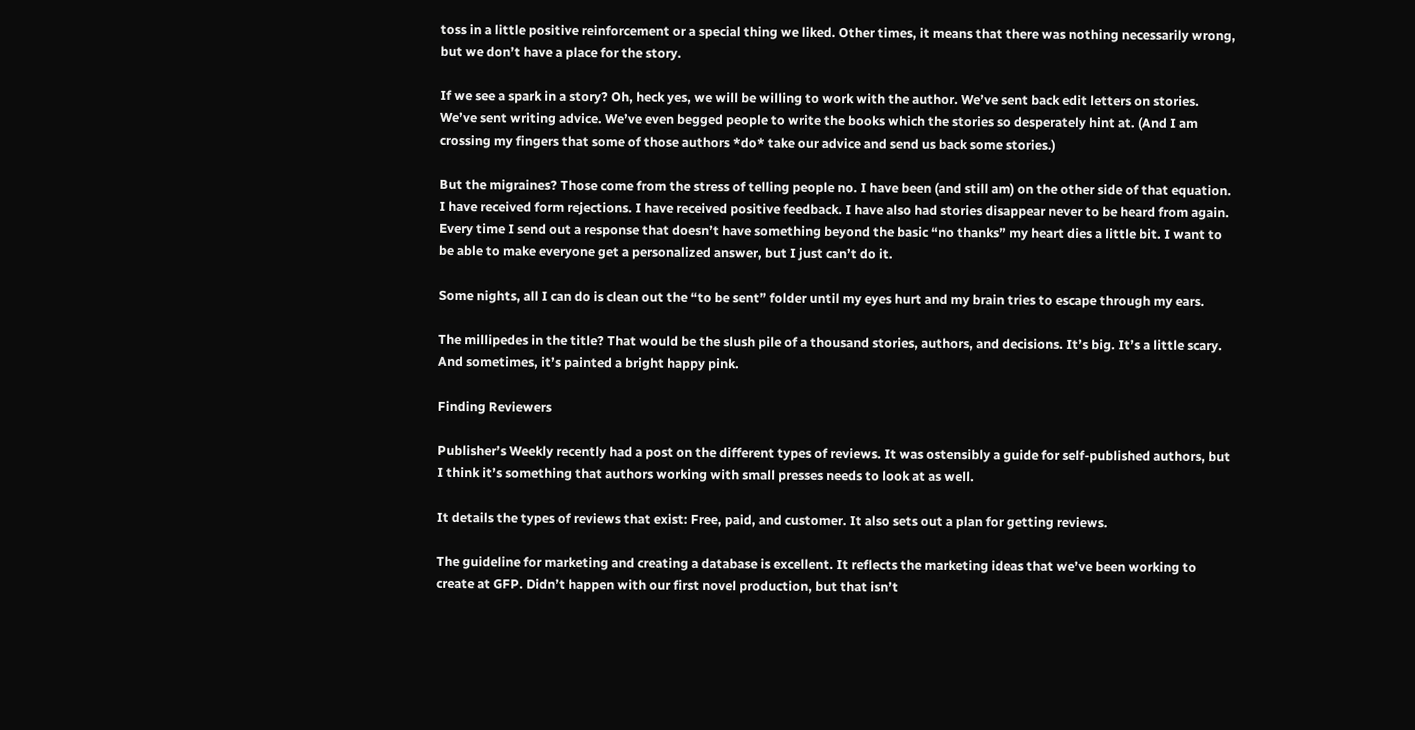toss in a little positive reinforcement or a special thing we liked. Other times, it means that there was nothing necessarily wrong, but we don’t have a place for the story.

If we see a spark in a story? Oh, heck yes, we will be willing to work with the author. We’ve sent back edit letters on stories. We’ve sent writing advice. We’ve even begged people to write the books which the stories so desperately hint at. (And I am crossing my fingers that some of those authors *do* take our advice and send us back some stories.)

But the migraines? Those come from the stress of telling people no. I have been (and still am) on the other side of that equation. I have received form rejections. I have received positive feedback. I have also had stories disappear never to be heard from again. Every time I send out a response that doesn’t have something beyond the basic “no thanks” my heart dies a little bit. I want to be able to make everyone get a personalized answer, but I just can’t do it.

Some nights, all I can do is clean out the “to be sent” folder until my eyes hurt and my brain tries to escape through my ears.

The millipedes in the title? That would be the slush pile of a thousand stories, authors, and decisions. It’s big. It’s a little scary. And sometimes, it’s painted a bright happy pink.

Finding Reviewers

Publisher’s Weekly recently had a post on the different types of reviews. It was ostensibly a guide for self-published authors, but I think it’s something that authors working with small presses needs to look at as well.

It details the types of reviews that exist: Free, paid, and customer. It also sets out a plan for getting reviews.

The guideline for marketing and creating a database is excellent. It reflects the marketing ideas that we’ve been working to create at GFP. Didn’t happen with our first novel production, but that isn’t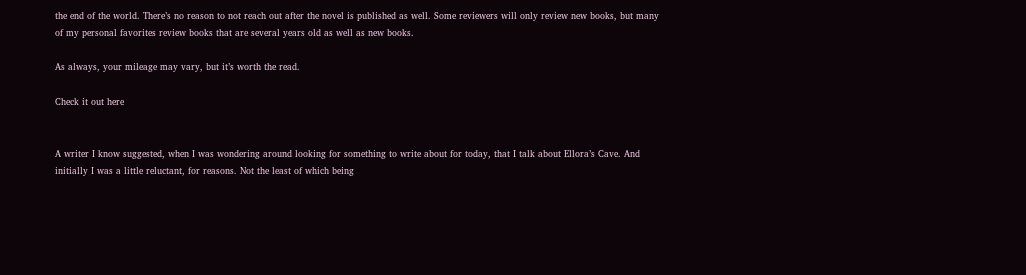the end of the world. There’s no reason to not reach out after the novel is published as well. Some reviewers will only review new books, but many of my personal favorites review books that are several years old as well as new books.

As always, your mileage may vary, but it’s worth the read.

Check it out here


A writer I know suggested, when I was wondering around looking for something to write about for today, that I talk about Ellora’s Cave. And initially I was a little reluctant, for reasons. Not the least of which being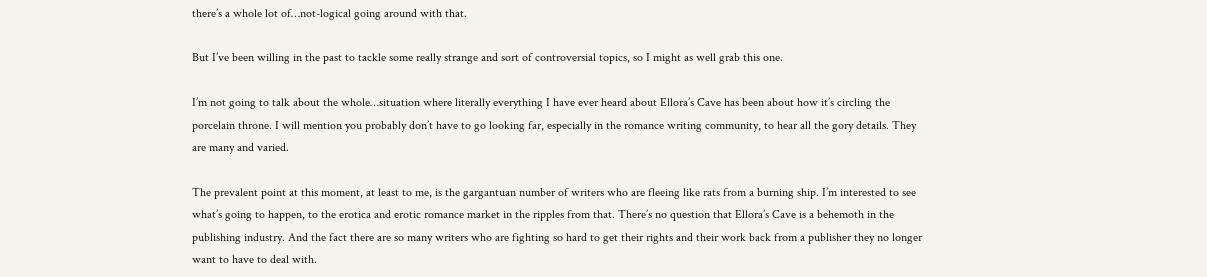there’s a whole lot of…not-logical going around with that.

But I’ve been willing in the past to tackle some really strange and sort of controversial topics, so I might as well grab this one.

I’m not going to talk about the whole…situation where literally everything I have ever heard about Ellora’s Cave has been about how it’s circling the porcelain throne. I will mention you probably don’t have to go looking far, especially in the romance writing community, to hear all the gory details. They are many and varied.

The prevalent point at this moment, at least to me, is the gargantuan number of writers who are fleeing like rats from a burning ship. I’m interested to see what’s going to happen, to the erotica and erotic romance market in the ripples from that. There’s no question that Ellora’s Cave is a behemoth in the publishing industry. And the fact there are so many writers who are fighting so hard to get their rights and their work back from a publisher they no longer want to have to deal with.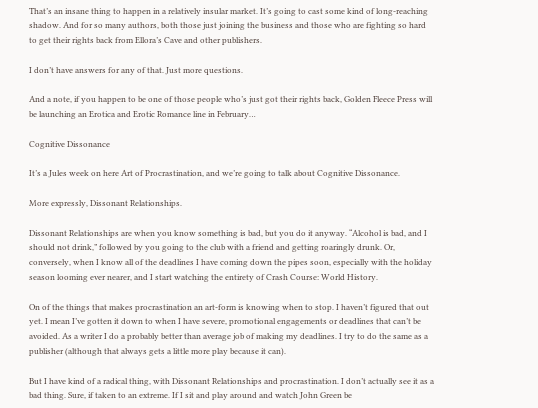That’s an insane thing to happen in a relatively insular market. It’s going to cast some kind of long-reaching shadow. And for so many authors, both those just joining the business and those who are fighting so hard to get their rights back from Ellora’s Cave and other publishers.

I don’t have answers for any of that. Just more questions.

And a note, if you happen to be one of those people who’s just got their rights back, Golden Fleece Press will be launching an Erotica and Erotic Romance line in February…

Cognitive Dissonance

It’s a Jules week on here Art of Procrastination, and we’re going to talk about Cognitive Dissonance.

More expressly, Dissonant Relationships.

Dissonant Relationships are when you know something is bad, but you do it anyway. “Alcohol is bad, and I should not drink,” followed by you going to the club with a friend and getting roaringly drunk. Or, conversely, when I know all of the deadlines I have coming down the pipes soon, especially with the holiday season looming ever nearer, and I start watching the entirety of Crash Course: World History.

On of the things that makes procrastination an art-form is knowing when to stop. I haven’t figured that out yet. I mean I’ve gotten it down to when I have severe, promotional engagements or deadlines that can’t be avoided. As a writer I do a probably better than average job of making my deadlines. I try to do the same as a publisher (although that always gets a little more play because it can).

But I have kind of a radical thing, with Dissonant Relationships and procrastination. I don’t actually see it as a bad thing. Sure, if taken to an extreme. If I sit and play around and watch John Green be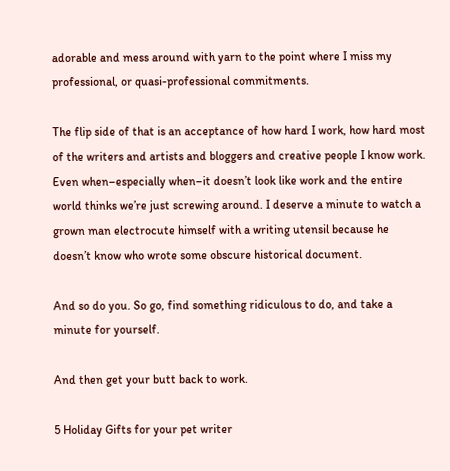adorable and mess around with yarn to the point where I miss my professional, or quasi-professional commitments.

The flip side of that is an acceptance of how hard I work, how hard most of the writers and artists and bloggers and creative people I know work. Even when–especially when–it doesn’t look like work and the entire world thinks we’re just screwing around. I deserve a minute to watch a grown man electrocute himself with a writing utensil because he doesn’t know who wrote some obscure historical document.

And so do you. So go, find something ridiculous to do, and take a minute for yourself.

And then get your butt back to work.

5 Holiday Gifts for your pet writer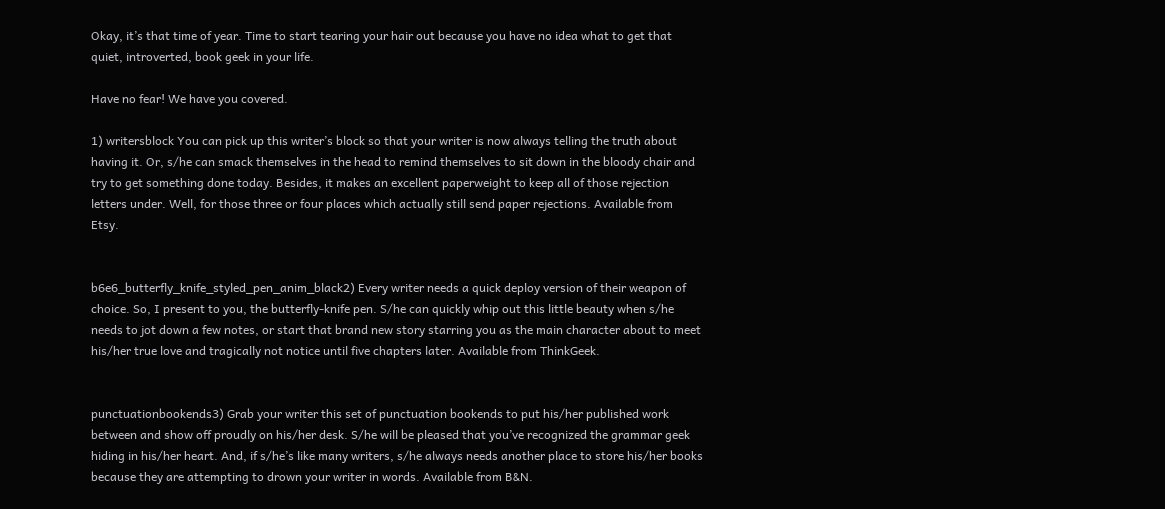Okay, it’s that time of year. Time to start tearing your hair out because you have no idea what to get that quiet, introverted, book geek in your life.

Have no fear! We have you covered.

1) writersblock You can pick up this writer’s block so that your writer is now always telling the truth about having it. Or, s/he can smack themselves in the head to remind themselves to sit down in the bloody chair and try to get something done today. Besides, it makes an excellent paperweight to keep all of those rejection letters under. Well, for those three or four places which actually still send paper rejections. Available from Etsy.


b6e6_butterfly_knife_styled_pen_anim_black2) Every writer needs a quick deploy version of their weapon of choice. So, I present to you, the butterfly-knife pen. S/he can quickly whip out this little beauty when s/he needs to jot down a few notes, or start that brand new story starring you as the main character about to meet his/her true love and tragically not notice until five chapters later. Available from ThinkGeek.


punctuationbookends3) Grab your writer this set of punctuation bookends to put his/her published work between and show off proudly on his/her desk. S/he will be pleased that you’ve recognized the grammar geek hiding in his/her heart. And, if s/he’s like many writers, s/he always needs another place to store his/her books because they are attempting to drown your writer in words. Available from B&N.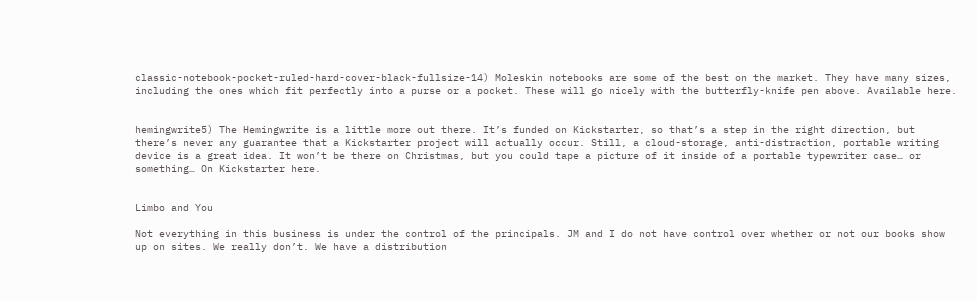classic-notebook-pocket-ruled-hard-cover-black-fullsize-14) Moleskin notebooks are some of the best on the market. They have many sizes, including the ones which fit perfectly into a purse or a pocket. These will go nicely with the butterfly-knife pen above. Available here.


hemingwrite5) The Hemingwrite is a little more out there. It’s funded on Kickstarter, so that’s a step in the right direction, but there’s never any guarantee that a Kickstarter project will actually occur. Still, a cloud-storage, anti-distraction, portable writing device is a great idea. It won’t be there on Christmas, but you could tape a picture of it inside of a portable typewriter case… or something… On Kickstarter here.


Limbo and You

Not everything in this business is under the control of the principals. JM and I do not have control over whether or not our books show up on sites. We really don’t. We have a distribution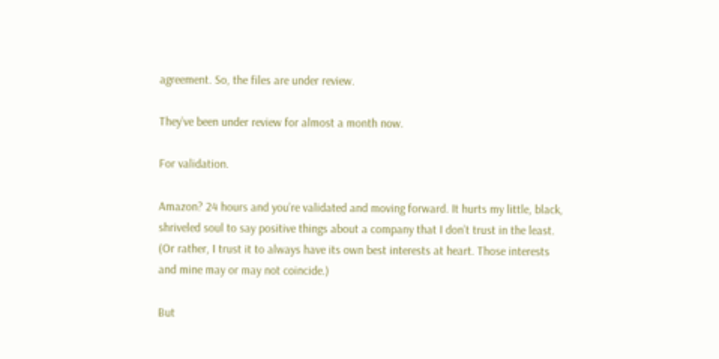agreement. So, the files are under review.

They’ve been under review for almost a month now.

For validation.

Amazon? 24 hours and you’re validated and moving forward. It hurts my little, black, shriveled soul to say positive things about a company that I don’t trust in the least. (Or rather, I trust it to always have its own best interests at heart. Those interests and mine may or may not coincide.)

But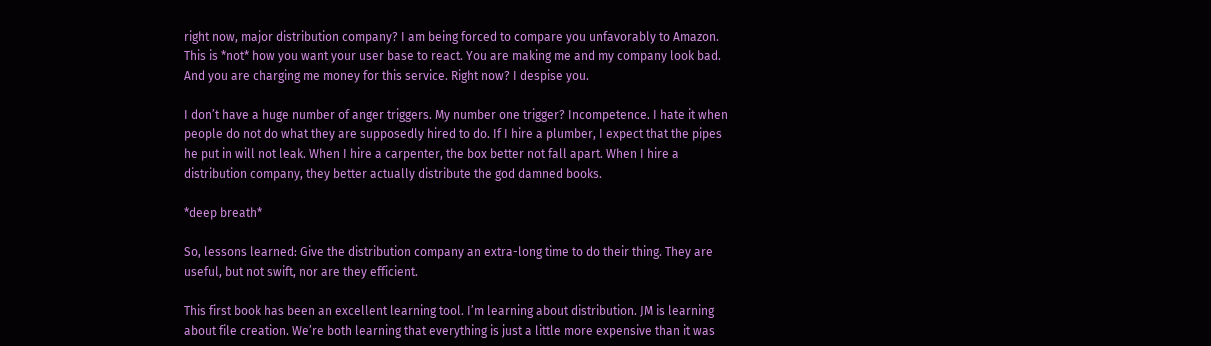right now, major distribution company? I am being forced to compare you unfavorably to Amazon. This is *not* how you want your user base to react. You are making me and my company look bad. And you are charging me money for this service. Right now? I despise you.

I don’t have a huge number of anger triggers. My number one trigger? Incompetence. I hate it when people do not do what they are supposedly hired to do. If I hire a plumber, I expect that the pipes he put in will not leak. When I hire a carpenter, the box better not fall apart. When I hire a distribution company, they better actually distribute the god damned books.

*deep breath*

So, lessons learned: Give the distribution company an extra-long time to do their thing. They are useful, but not swift, nor are they efficient.

This first book has been an excellent learning tool. I’m learning about distribution. JM is learning about file creation. We’re both learning that everything is just a little more expensive than it was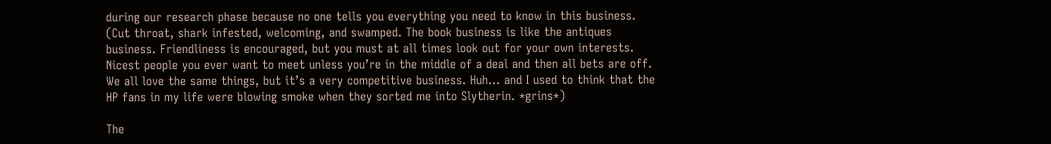during our research phase because no one tells you everything you need to know in this business. (Cut throat, shark infested, welcoming, and swamped. The book business is like the antiques business. Friendliness is encouraged, but you must at all times look out for your own interests. Nicest people you ever want to meet unless you’re in the middle of a deal and then all bets are off. We all love the same things, but it’s a very competitive business. Huh… and I used to think that the HP fans in my life were blowing smoke when they sorted me into Slytherin. *grins*)

The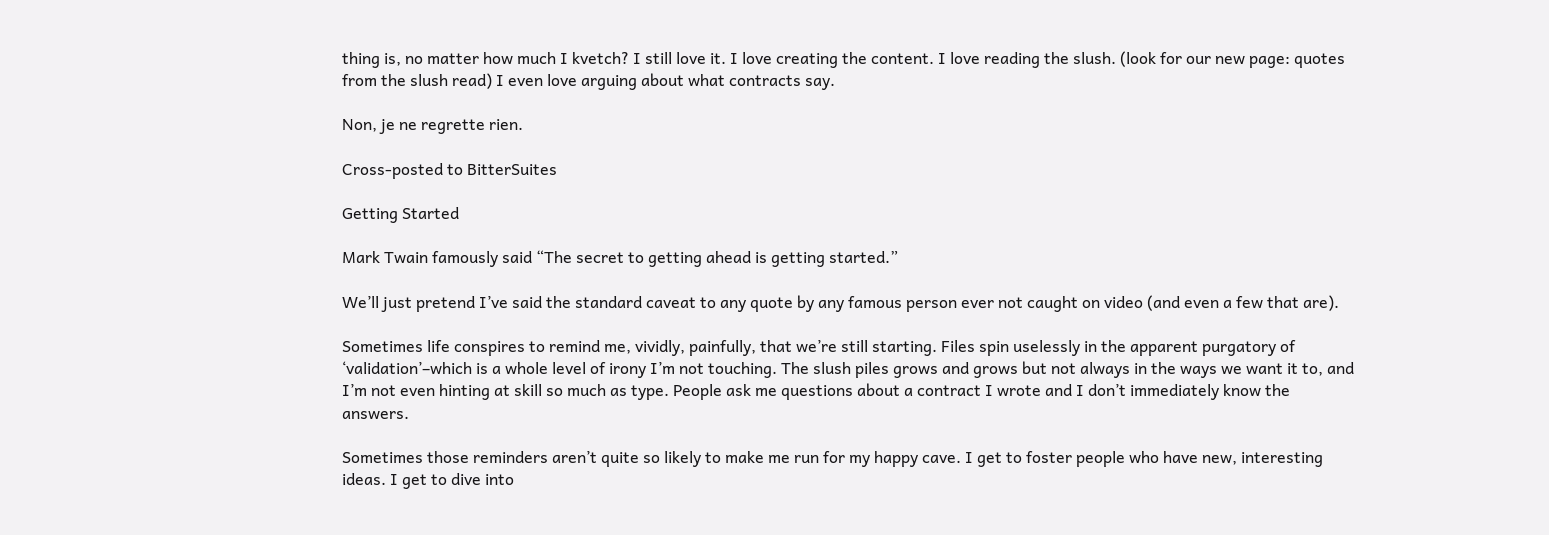thing is, no matter how much I kvetch? I still love it. I love creating the content. I love reading the slush. (look for our new page: quotes from the slush read) I even love arguing about what contracts say.

Non, je ne regrette rien.

Cross-posted to BitterSuites

Getting Started

Mark Twain famously said “The secret to getting ahead is getting started.”

We’ll just pretend I’ve said the standard caveat to any quote by any famous person ever not caught on video (and even a few that are).

Sometimes life conspires to remind me, vividly, painfully, that we’re still starting. Files spin uselessly in the apparent purgatory of ‘validation’–which is a whole level of irony I’m not touching. The slush piles grows and grows but not always in the ways we want it to, and I’m not even hinting at skill so much as type. People ask me questions about a contract I wrote and I don’t immediately know the answers.

Sometimes those reminders aren’t quite so likely to make me run for my happy cave. I get to foster people who have new, interesting ideas. I get to dive into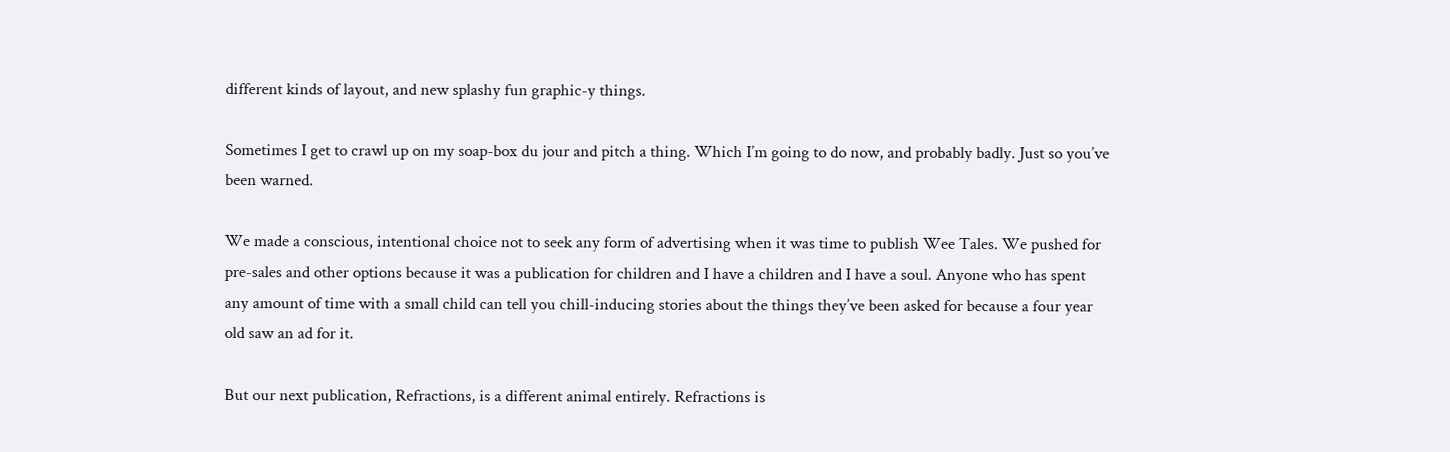different kinds of layout, and new splashy fun graphic-y things.

Sometimes I get to crawl up on my soap-box du jour and pitch a thing. Which I’m going to do now, and probably badly. Just so you’ve been warned.

We made a conscious, intentional choice not to seek any form of advertising when it was time to publish Wee Tales. We pushed for pre-sales and other options because it was a publication for children and I have a children and I have a soul. Anyone who has spent any amount of time with a small child can tell you chill-inducing stories about the things they’ve been asked for because a four year old saw an ad for it.

But our next publication, Refractions, is a different animal entirely. Refractions is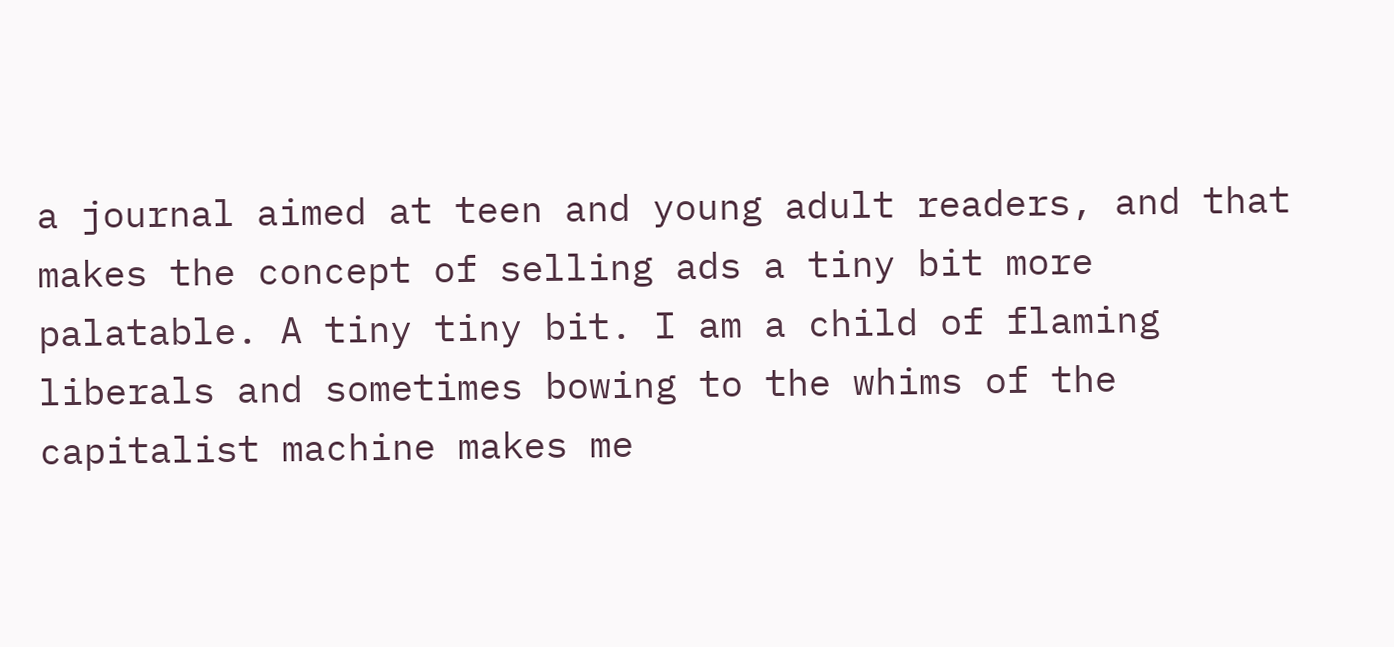a journal aimed at teen and young adult readers, and that makes the concept of selling ads a tiny bit more palatable. A tiny tiny bit. I am a child of flaming liberals and sometimes bowing to the whims of the capitalist machine makes me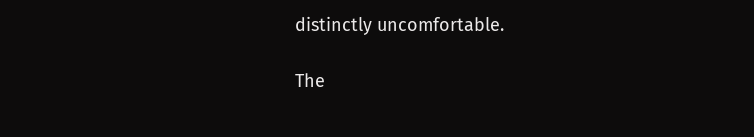distinctly uncomfortable.

The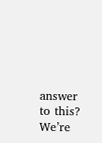answer to this? We’re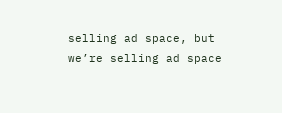selling ad space, but we’re selling ad space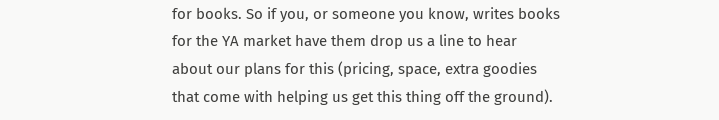for books. So if you, or someone you know, writes books for the YA market have them drop us a line to hear about our plans for this (pricing, space, extra goodies that come with helping us get this thing off the ground).